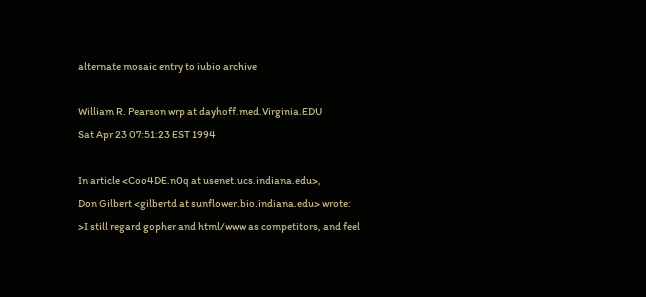alternate mosaic entry to iubio archive

William R. Pearson wrp at dayhoff.med.Virginia.EDU
Sat Apr 23 07:51:23 EST 1994

In article <Coo4DE.n0q at usenet.ucs.indiana.edu>,
Don Gilbert <gilbertd at sunflower.bio.indiana.edu> wrote:
>I still regard gopher and html/www as competitors, and feel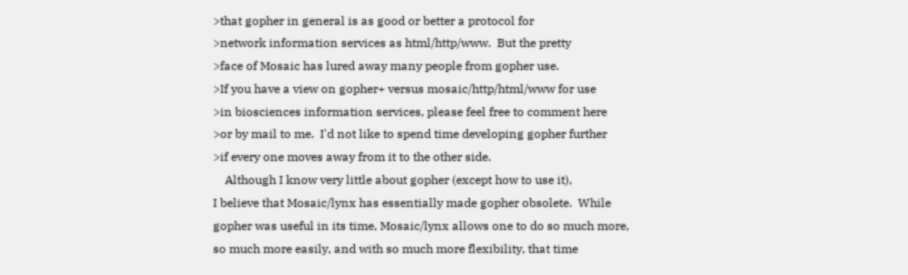>that gopher in general is as good or better a protocol for
>network information services as html/http/www.  But the pretty
>face of Mosaic has lured away many people from gopher use.
>If you have a view on gopher+ versus mosaic/http/html/www for use
>in biosciences information services, please feel free to comment here
>or by mail to me.  I'd not like to spend time developing gopher further
>if every one moves away from it to the other side.
    Although I know very little about gopher (except how to use it),
I believe that Mosaic/lynx has essentially made gopher obsolete.  While
gopher was useful in its time, Mosaic/lynx allows one to do so much more,
so much more easily, and with so much more flexibility, that time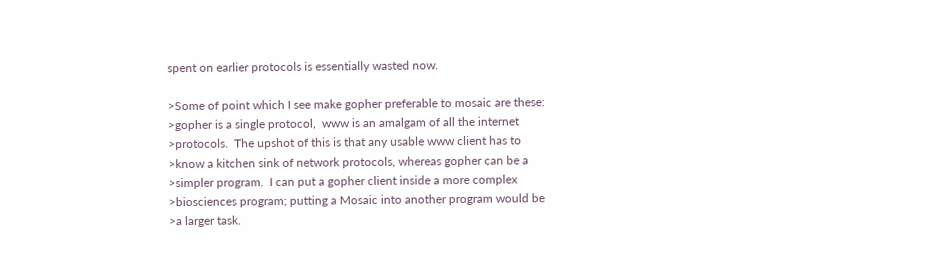spent on earlier protocols is essentially wasted now.

>Some of point which I see make gopher preferable to mosaic are these:
>gopher is a single protocol,  www is an amalgam of all the internet
>protocols.  The upshot of this is that any usable www client has to
>know a kitchen sink of network protocols, whereas gopher can be a
>simpler program.  I can put a gopher client inside a more complex
>biosciences program; putting a Mosaic into another program would be
>a larger task.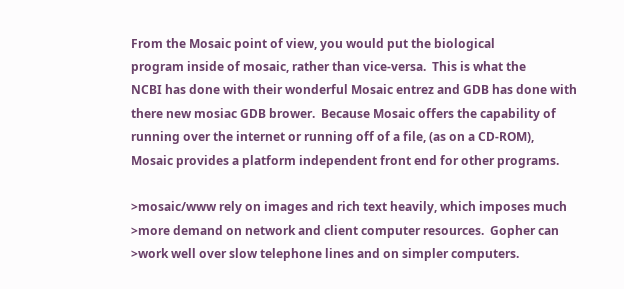From the Mosaic point of view, you would put the biological
program inside of mosaic, rather than vice-versa.  This is what the
NCBI has done with their wonderful Mosaic entrez and GDB has done with
there new mosiac GDB brower.  Because Mosaic offers the capability of
running over the internet or running off of a file, (as on a CD-ROM),
Mosaic provides a platform independent front end for other programs.

>mosaic/www rely on images and rich text heavily, which imposes much
>more demand on network and client computer resources.  Gopher can
>work well over slow telephone lines and on simpler computers.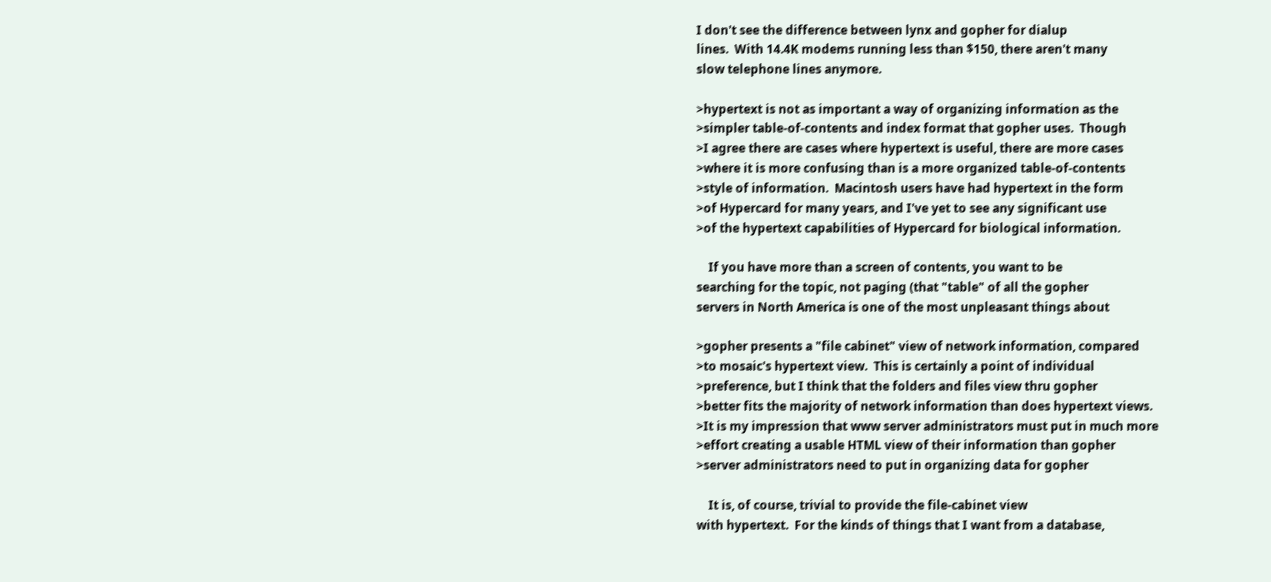I don't see the difference between lynx and gopher for dialup
lines.  With 14.4K modems running less than $150, there aren't many
slow telephone lines anymore.

>hypertext is not as important a way of organizing information as the
>simpler table-of-contents and index format that gopher uses.  Though
>I agree there are cases where hypertext is useful, there are more cases
>where it is more confusing than is a more organized table-of-contents
>style of information.  Macintosh users have had hypertext in the form
>of Hypercard for many years, and I've yet to see any significant use
>of the hypertext capabilities of Hypercard for biological information.

    If you have more than a screen of contents, you want to be
searching for the topic, not paging (that "table" of all the gopher
servers in North America is one of the most unpleasant things about

>gopher presents a "file cabinet" view of network information, compared
>to mosaic's hypertext view.  This is certainly a point of individual
>preference, but I think that the folders and files view thru gopher
>better fits the majority of network information than does hypertext views.
>It is my impression that www server administrators must put in much more
>effort creating a usable HTML view of their information than gopher
>server administrators need to put in organizing data for gopher

    It is, of course, trivial to provide the file-cabinet view
with hypertext.  For the kinds of things that I want from a database,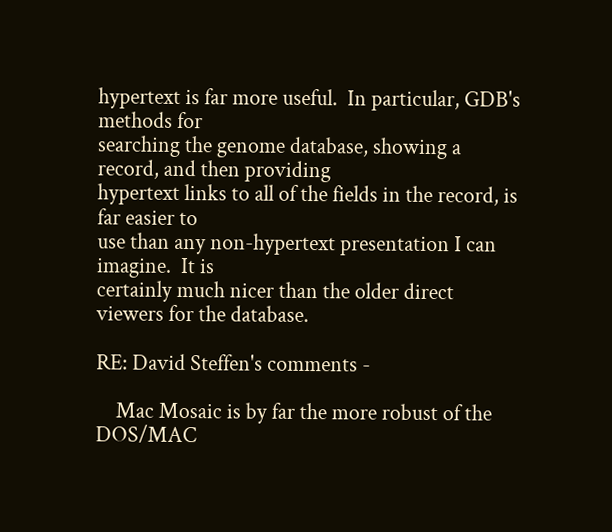hypertext is far more useful.  In particular, GDB's methods for
searching the genome database, showing a record, and then providing
hypertext links to all of the fields in the record, is far easier to
use than any non-hypertext presentation I can imagine.  It is
certainly much nicer than the older direct viewers for the database.

RE: David Steffen's comments -

    Mac Mosaic is by far the more robust of the DOS/MAC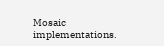Mosaic
implementations.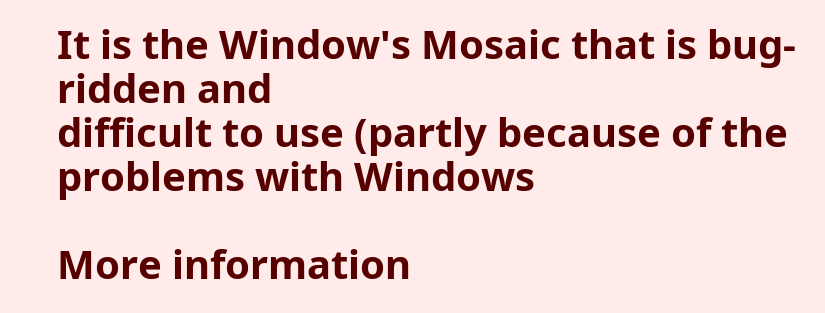It is the Window's Mosaic that is bug-ridden and
difficult to use (partly because of the problems with Windows

More information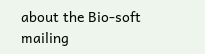about the Bio-soft mailing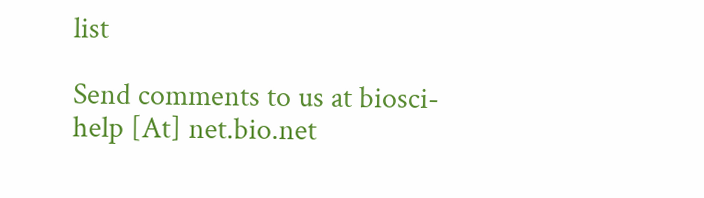list

Send comments to us at biosci-help [At] net.bio.net